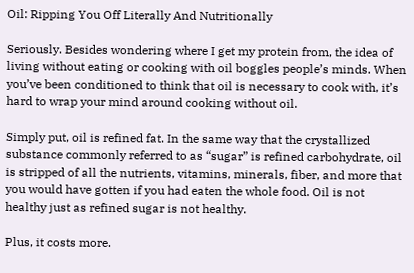Oil: Ripping You Off Literally And Nutritionally

Seriously. Besides wondering where I get my protein from, the idea of living without eating or cooking with oil boggles people’s minds. When you’ve been conditioned to think that oil is necessary to cook with, it’s hard to wrap your mind around cooking without oil.

Simply put, oil is refined fat. In the same way that the crystallized substance commonly referred to as “sugar” is refined carbohydrate, oil is stripped of all the nutrients, vitamins, minerals, fiber, and more that you would have gotten if you had eaten the whole food. Oil is not healthy just as refined sugar is not healthy.

Plus, it costs more.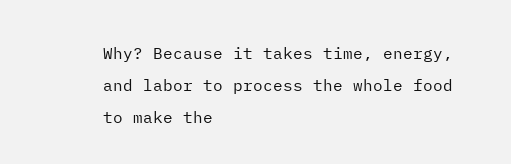Why? Because it takes time, energy, and labor to process the whole food to make the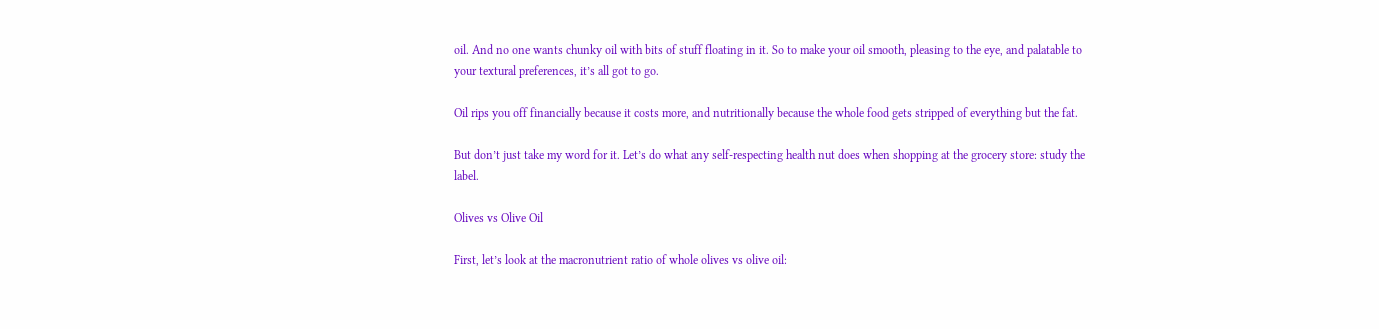oil. And no one wants chunky oil with bits of stuff floating in it. So to make your oil smooth, pleasing to the eye, and palatable to your textural preferences, it’s all got to go.

Oil rips you off financially because it costs more, and nutritionally because the whole food gets stripped of everything but the fat.

But don’t just take my word for it. Let’s do what any self-respecting health nut does when shopping at the grocery store: study the label.

Olives vs Olive Oil

First, let’s look at the macronutrient ratio of whole olives vs olive oil: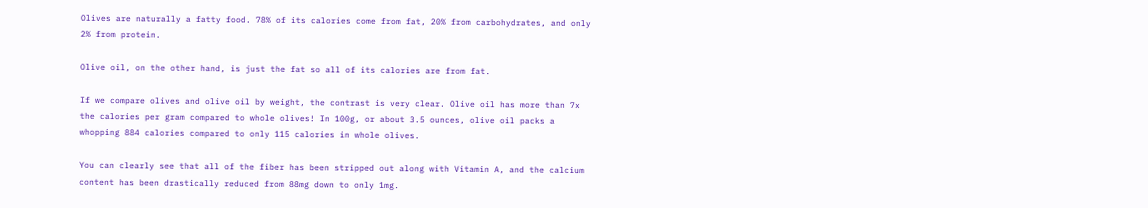Olives are naturally a fatty food. 78% of its calories come from fat, 20% from carbohydrates, and only 2% from protein.

Olive oil, on the other hand, is just the fat so all of its calories are from fat.

If we compare olives and olive oil by weight, the contrast is very clear. Olive oil has more than 7x the calories per gram compared to whole olives! In 100g, or about 3.5 ounces, olive oil packs a whopping 884 calories compared to only 115 calories in whole olives.

You can clearly see that all of the fiber has been stripped out along with Vitamin A, and the calcium content has been drastically reduced from 88mg down to only 1mg.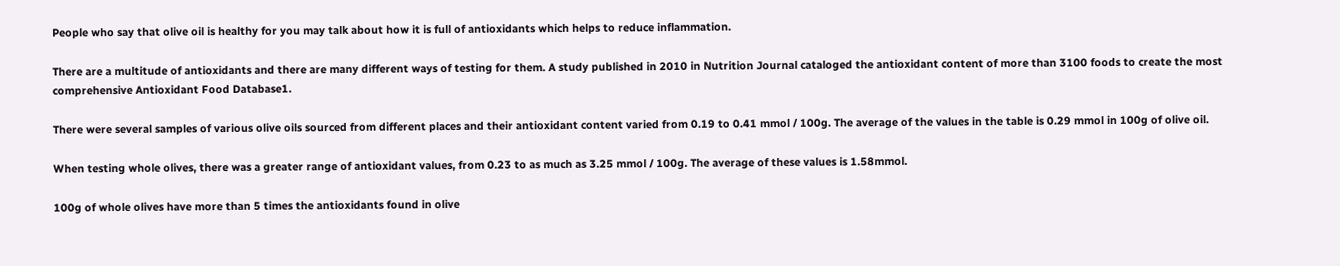People who say that olive oil is healthy for you may talk about how it is full of antioxidants which helps to reduce inflammation.

There are a multitude of antioxidants and there are many different ways of testing for them. A study published in 2010 in Nutrition Journal cataloged the antioxidant content of more than 3100 foods to create the most comprehensive Antioxidant Food Database1.

There were several samples of various olive oils sourced from different places and their antioxidant content varied from 0.19 to 0.41 mmol / 100g. The average of the values in the table is 0.29 mmol in 100g of olive oil.

When testing whole olives, there was a greater range of antioxidant values, from 0.23 to as much as 3.25 mmol / 100g. The average of these values is 1.58mmol.

100g of whole olives have more than 5 times the antioxidants found in olive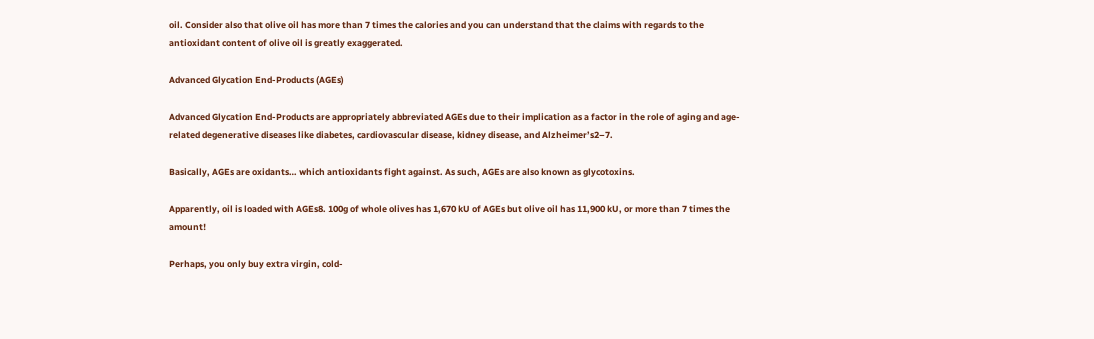oil. Consider also that olive oil has more than 7 times the calories and you can understand that the claims with regards to the antioxidant content of olive oil is greatly exaggerated.

Advanced Glycation End-Products (AGEs)

Advanced Glycation End-Products are appropriately abbreviated AGEs due to their implication as a factor in the role of aging and age-related degenerative diseases like diabetes, cardiovascular disease, kidney disease, and Alzheimer’s2–7.

Basically, AGEs are oxidants… which antioxidants fight against. As such, AGEs are also known as glycotoxins.

Apparently, oil is loaded with AGEs8. 100g of whole olives has 1,670 kU of AGEs but olive oil has 11,900 kU, or more than 7 times the amount!

Perhaps, you only buy extra virgin, cold-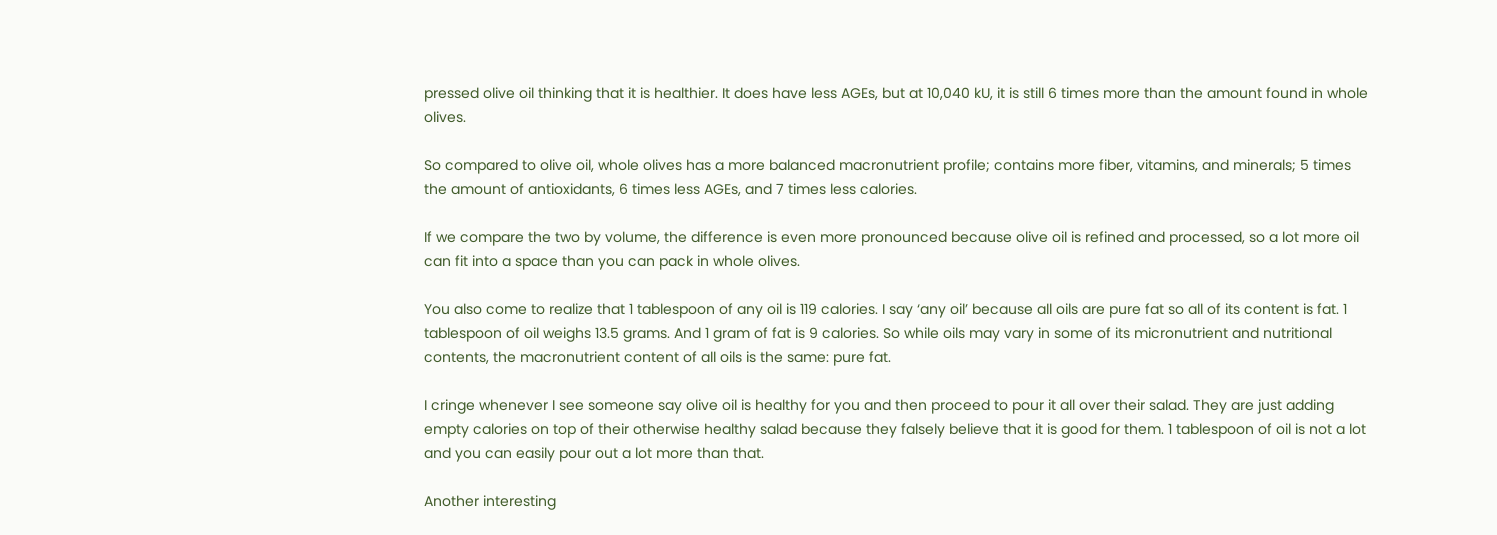pressed olive oil thinking that it is healthier. It does have less AGEs, but at 10,040 kU, it is still 6 times more than the amount found in whole olives.

So compared to olive oil, whole olives has a more balanced macronutrient profile; contains more fiber, vitamins, and minerals; 5 times the amount of antioxidants, 6 times less AGEs, and 7 times less calories.

If we compare the two by volume, the difference is even more pronounced because olive oil is refined and processed, so a lot more oil can fit into a space than you can pack in whole olives.

You also come to realize that 1 tablespoon of any oil is 119 calories. I say ‘any oil’ because all oils are pure fat so all of its content is fat. 1 tablespoon of oil weighs 13.5 grams. And 1 gram of fat is 9 calories. So while oils may vary in some of its micronutrient and nutritional contents, the macronutrient content of all oils is the same: pure fat.

I cringe whenever I see someone say olive oil is healthy for you and then proceed to pour it all over their salad. They are just adding empty calories on top of their otherwise healthy salad because they falsely believe that it is good for them. 1 tablespoon of oil is not a lot and you can easily pour out a lot more than that.

Another interesting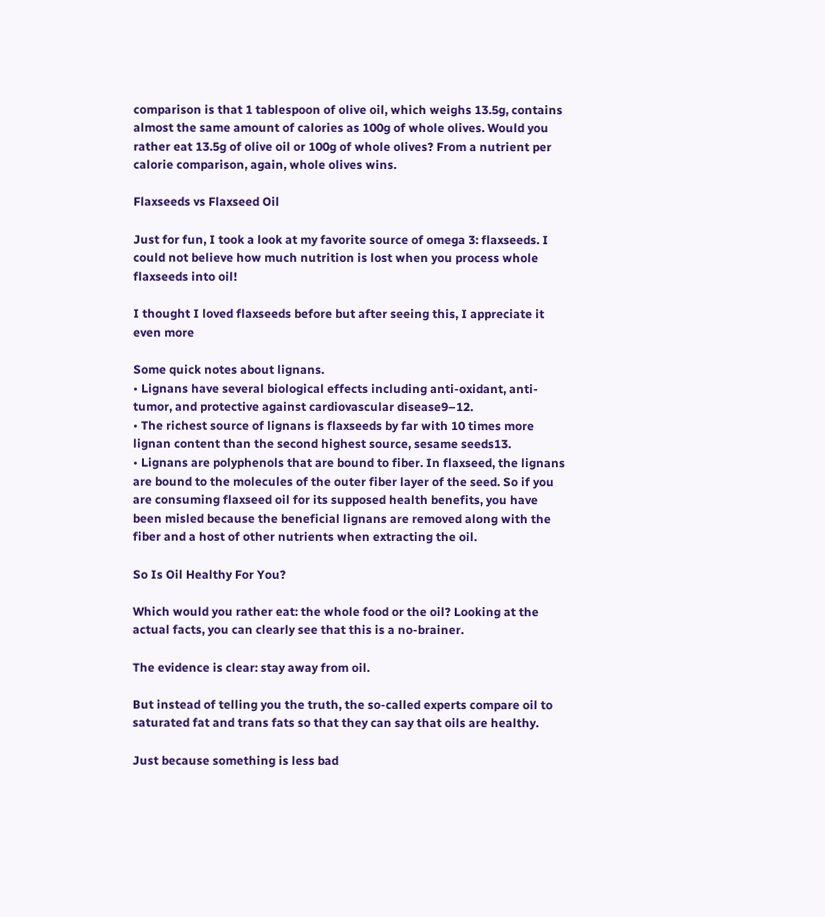comparison is that 1 tablespoon of olive oil, which weighs 13.5g, contains almost the same amount of calories as 100g of whole olives. Would you rather eat 13.5g of olive oil or 100g of whole olives? From a nutrient per calorie comparison, again, whole olives wins.

Flaxseeds vs Flaxseed Oil

Just for fun, I took a look at my favorite source of omega 3: flaxseeds. I could not believe how much nutrition is lost when you process whole flaxseeds into oil!

I thought I loved flaxseeds before but after seeing this, I appreciate it even more

Some quick notes about lignans.
• Lignans have several biological effects including anti-oxidant, anti-tumor, and protective against cardiovascular disease9–12.
• The richest source of lignans is flaxseeds by far with 10 times more lignan content than the second highest source, sesame seeds13.
• Lignans are polyphenols that are bound to fiber. In flaxseed, the lignans are bound to the molecules of the outer fiber layer of the seed. So if you are consuming flaxseed oil for its supposed health benefits, you have been misled because the beneficial lignans are removed along with the fiber and a host of other nutrients when extracting the oil.

So Is Oil Healthy For You?

Which would you rather eat: the whole food or the oil? Looking at the actual facts, you can clearly see that this is a no-brainer.

The evidence is clear: stay away from oil.

But instead of telling you the truth, the so-called experts compare oil to saturated fat and trans fats so that they can say that oils are healthy.

Just because something is less bad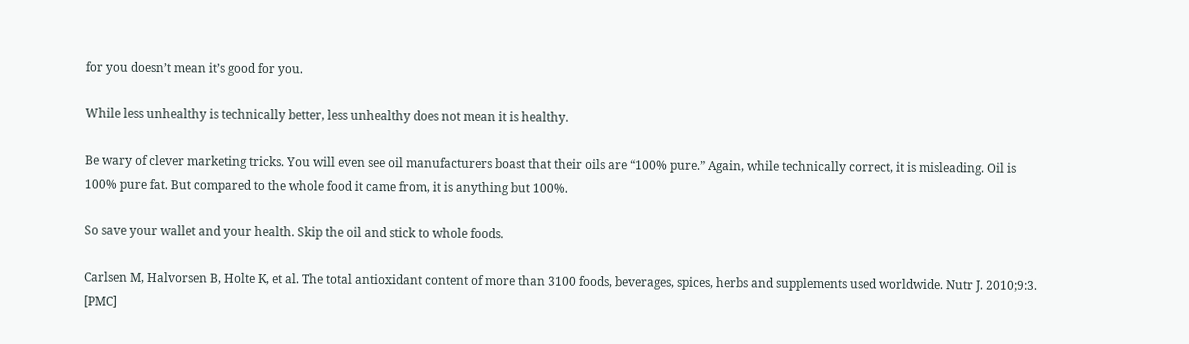for you doesn’t mean it’s good for you.

While less unhealthy is technically better, less unhealthy does not mean it is healthy.

Be wary of clever marketing tricks. You will even see oil manufacturers boast that their oils are “100% pure.” Again, while technically correct, it is misleading. Oil is 100% pure fat. But compared to the whole food it came from, it is anything but 100%.

So save your wallet and your health. Skip the oil and stick to whole foods.

Carlsen M, Halvorsen B, Holte K, et al. The total antioxidant content of more than 3100 foods, beverages, spices, herbs and supplements used worldwide. Nutr J. 2010;9:3. [PMC]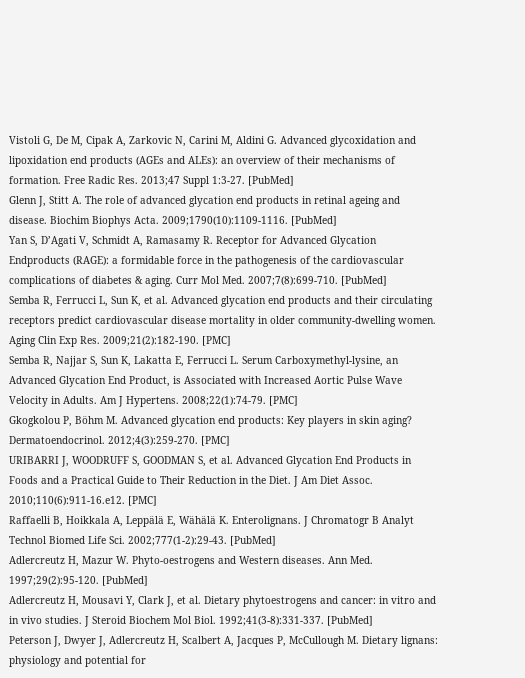Vistoli G, De M, Cipak A, Zarkovic N, Carini M, Aldini G. Advanced glycoxidation and lipoxidation end products (AGEs and ALEs): an overview of their mechanisms of formation. Free Radic Res. 2013;47 Suppl 1:3-27. [PubMed]
Glenn J, Stitt A. The role of advanced glycation end products in retinal ageing and disease. Biochim Biophys Acta. 2009;1790(10):1109-1116. [PubMed]
Yan S, D’Agati V, Schmidt A, Ramasamy R. Receptor for Advanced Glycation Endproducts (RAGE): a formidable force in the pathogenesis of the cardiovascular complications of diabetes & aging. Curr Mol Med. 2007;7(8):699-710. [PubMed]
Semba R, Ferrucci L, Sun K, et al. Advanced glycation end products and their circulating receptors predict cardiovascular disease mortality in older community-dwelling women. Aging Clin Exp Res. 2009;21(2):182-190. [PMC]
Semba R, Najjar S, Sun K, Lakatta E, Ferrucci L. Serum Carboxymethyl-lysine, an Advanced Glycation End Product, is Associated with Increased Aortic Pulse Wave Velocity in Adults. Am J Hypertens. 2008;22(1):74-79. [PMC]
Gkogkolou P, Böhm M. Advanced glycation end products: Key players in skin aging? Dermatoendocrinol. 2012;4(3):259-270. [PMC]
URIBARRI J, WOODRUFF S, GOODMAN S, et al. Advanced Glycation End Products in Foods and a Practical Guide to Their Reduction in the Diet. J Am Diet Assoc. 2010;110(6):911-16.e12. [PMC]
Raffaelli B, Hoikkala A, Leppälä E, Wähälä K. Enterolignans. J Chromatogr B Analyt Technol Biomed Life Sci. 2002;777(1-2):29-43. [PubMed]
Adlercreutz H, Mazur W. Phyto-oestrogens and Western diseases. Ann Med. 1997;29(2):95-120. [PubMed]
Adlercreutz H, Mousavi Y, Clark J, et al. Dietary phytoestrogens and cancer: in vitro and in vivo studies. J Steroid Biochem Mol Biol. 1992;41(3-8):331-337. [PubMed]
Peterson J, Dwyer J, Adlercreutz H, Scalbert A, Jacques P, McCullough M. Dietary lignans: physiology and potential for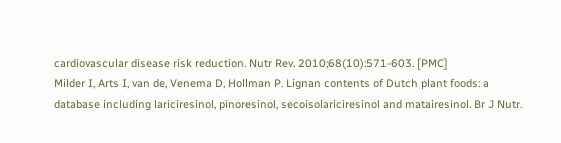cardiovascular disease risk reduction. Nutr Rev. 2010;68(10):571-603. [PMC]
Milder I, Arts I, van de, Venema D, Hollman P. Lignan contents of Dutch plant foods: a database including lariciresinol, pinoresinol, secoisolariciresinol and matairesinol. Br J Nutr.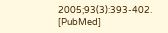2005;93(3):393-402. [PubMed]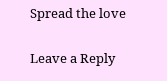Spread the love

Leave a Reply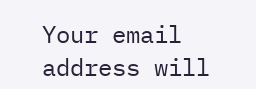Your email address will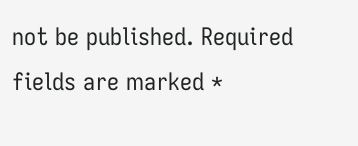not be published. Required fields are marked *